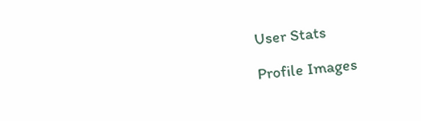User Stats

Profile Images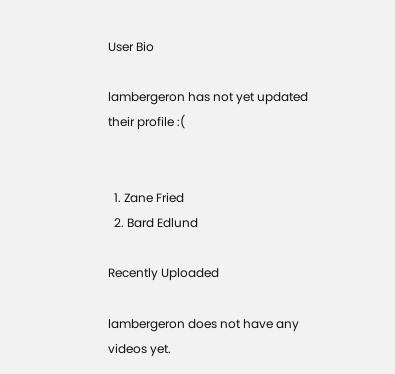User Bio

lambergeron has not yet updated their profile :(


  1. Zane Fried
  2. Bard Edlund

Recently Uploaded

lambergeron does not have any videos yet.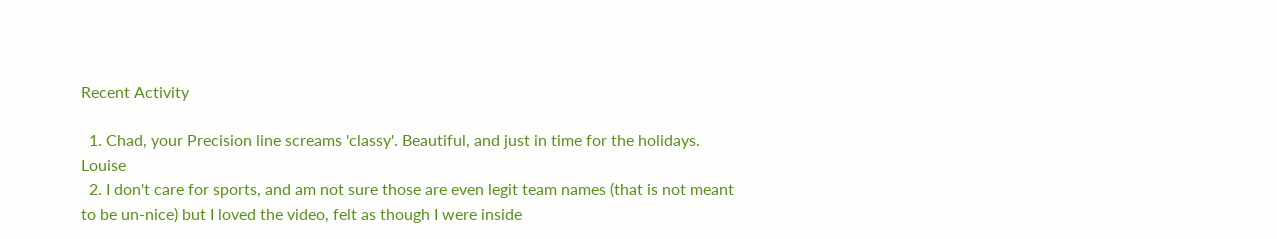Recent Activity

  1. Chad, your Precision line screams 'classy'. Beautiful, and just in time for the holidays. Louise
  2. I don't care for sports, and am not sure those are even legit team names (that is not meant to be un-nice) but I loved the video, felt as though I were inside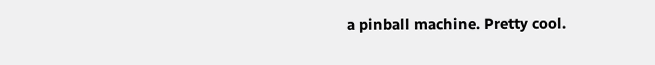a pinball machine. Pretty cool.